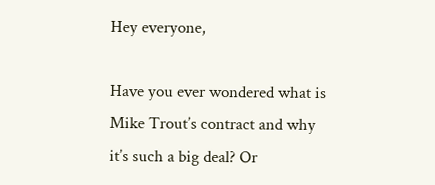Hey everyone,

Have you ever wondered what is Mike Trout’s contract and why it’s such a big deal? Or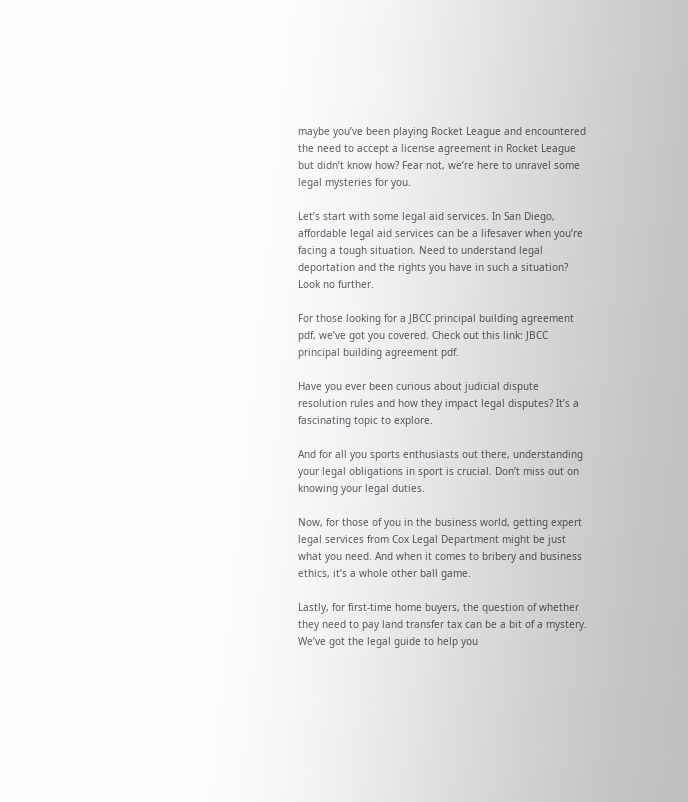maybe you’ve been playing Rocket League and encountered the need to accept a license agreement in Rocket League but didn’t know how? Fear not, we’re here to unravel some legal mysteries for you.

Let’s start with some legal aid services. In San Diego, affordable legal aid services can be a lifesaver when you’re facing a tough situation. Need to understand legal deportation and the rights you have in such a situation? Look no further.

For those looking for a JBCC principal building agreement pdf, we’ve got you covered. Check out this link: JBCC principal building agreement pdf.

Have you ever been curious about judicial dispute resolution rules and how they impact legal disputes? It’s a fascinating topic to explore.

And for all you sports enthusiasts out there, understanding your legal obligations in sport is crucial. Don’t miss out on knowing your legal duties.

Now, for those of you in the business world, getting expert legal services from Cox Legal Department might be just what you need. And when it comes to bribery and business ethics, it’s a whole other ball game.

Lastly, for first-time home buyers, the question of whether they need to pay land transfer tax can be a bit of a mystery. We’ve got the legal guide to help you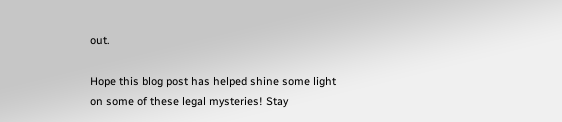out.

Hope this blog post has helped shine some light on some of these legal mysteries! Stay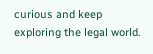curious and keep exploring the legal world.